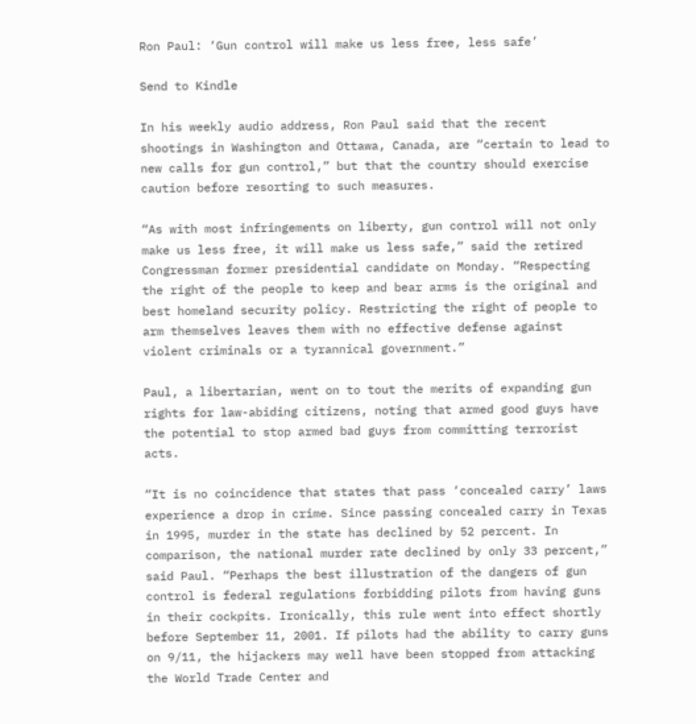Ron Paul: ‘Gun control will make us less free, less safe’

Send to Kindle

In his weekly audio address, Ron Paul said that the recent shootings in Washington and Ottawa, Canada, are “certain to lead to new calls for gun control,” but that the country should exercise caution before resorting to such measures.

“As with most infringements on liberty, gun control will not only make us less free, it will make us less safe,” said the retired Congressman former presidential candidate on Monday. “Respecting the right of the people to keep and bear arms is the original and best homeland security policy. Restricting the right of people to arm themselves leaves them with no effective defense against violent criminals or a tyrannical government.”

Paul, a libertarian, went on to tout the merits of expanding gun rights for law-abiding citizens, noting that armed good guys have the potential to stop armed bad guys from committing terrorist acts.

“It is no coincidence that states that pass ‘concealed carry’ laws experience a drop in crime. Since passing concealed carry in Texas in 1995, murder in the state has declined by 52 percent. In comparison, the national murder rate declined by only 33 percent,” said Paul. “Perhaps the best illustration of the dangers of gun control is federal regulations forbidding pilots from having guns in their cockpits. Ironically, this rule went into effect shortly before September 11, 2001. If pilots had the ability to carry guns on 9/11, the hijackers may well have been stopped from attacking the World Trade Center and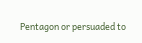Pentagon or persuaded to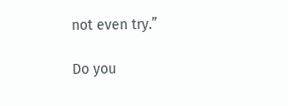not even try.”

Do you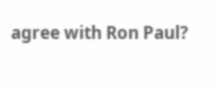agree with Ron Paul?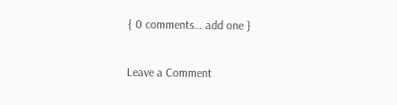{ 0 comments… add one }

Leave a Comment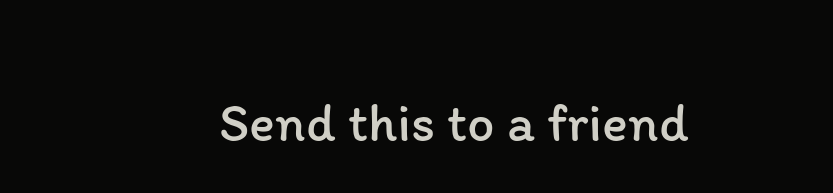Send this to a friend